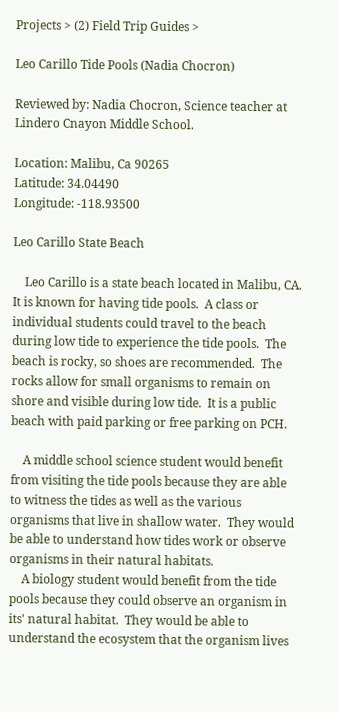Projects > (2) Field Trip Guides >

Leo Carillo Tide Pools (Nadia Chocron)

Reviewed by: Nadia Chocron, Science teacher at Lindero Cnayon Middle School.

Location: Malibu, Ca 90265
Latitude: 34.04490
Longitude: -118.93500

Leo Carillo State Beach

    Leo Carillo is a state beach located in Malibu, CA.  It is known for having tide pools.  A class or individual students could travel to the beach during low tide to experience the tide pools.  The beach is rocky, so shoes are recommended.  The rocks allow for small organisms to remain on shore and visible during low tide.  It is a public beach with paid parking or free parking on PCH.

    A middle school science student would benefit from visiting the tide pools because they are able to witness the tides as well as the various organisms that live in shallow water.  They would be able to understand how tides work or observe organisms in their natural habitats.
    A biology student would benefit from the tide pools because they could observe an organism in its' natural habitat.  They would be able to understand the ecosystem that the organism lives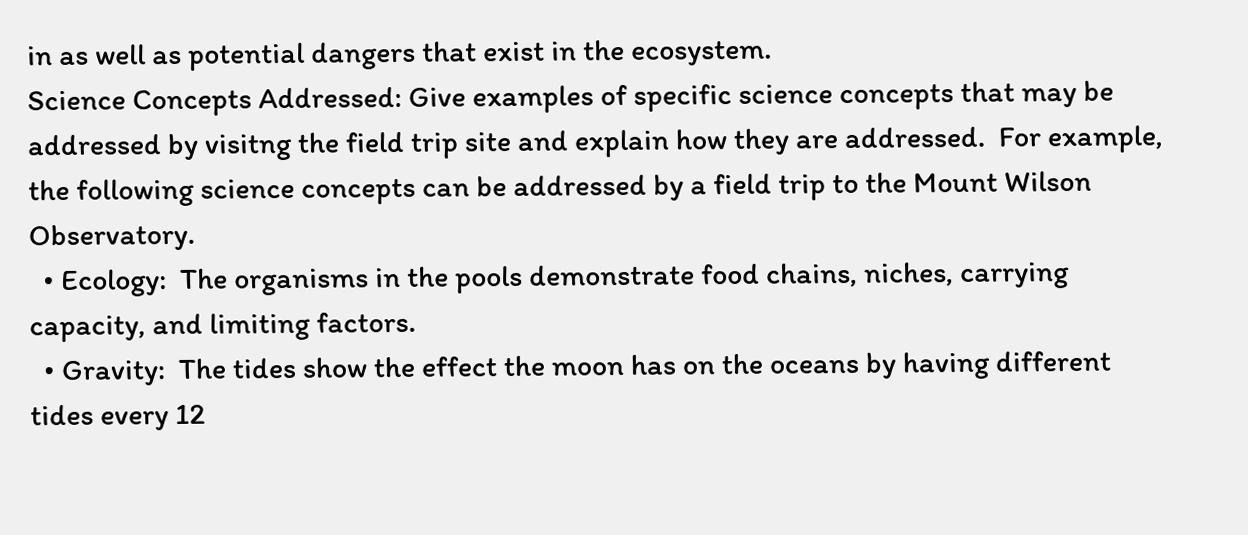in as well as potential dangers that exist in the ecosystem.
Science Concepts Addressed: Give examples of specific science concepts that may be addressed by visitng the field trip site and explain how they are addressed.  For example, the following science concepts can be addressed by a field trip to the Mount Wilson Observatory.
  • Ecology:  The organisms in the pools demonstrate food chains, niches, carrying capacity, and limiting factors.
  • Gravity:  The tides show the effect the moon has on the oceans by having different tides every 12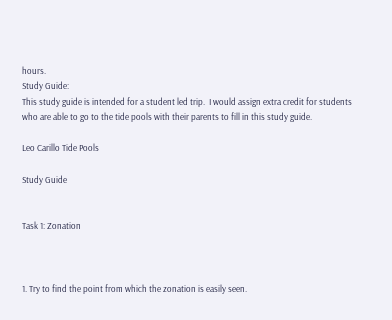hours.
Study Guide:
This study guide is intended for a student led trip.  I would assign extra credit for students who are able to go to the tide pools with their parents to fill in this study guide.

Leo Carillo Tide Pools

Study Guide


Task 1: Zonation



1. Try to find the point from which the zonation is easily seen.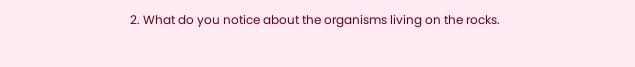2. What do you notice about the organisms living on the rocks.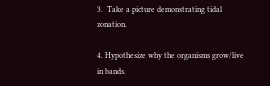3.  Take a picture demonstrating tidal zonation.

4. Hypothesize why the organisms grow/live in bands.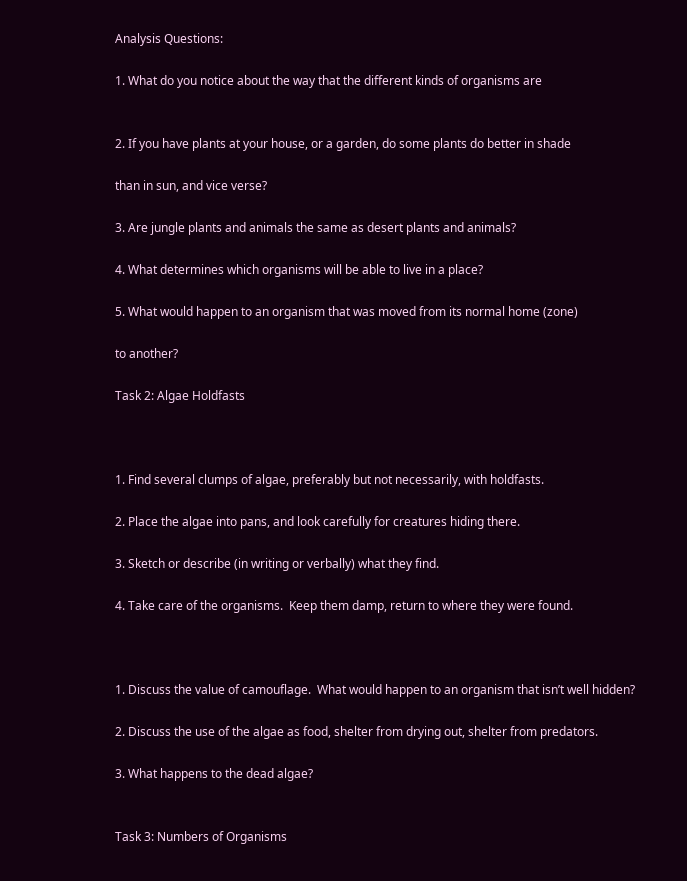Analysis Questions:

1. What do you notice about the way that the different kinds of organisms are


2. If you have plants at your house, or a garden, do some plants do better in shade

than in sun, and vice verse?

3. Are jungle plants and animals the same as desert plants and animals?

4. What determines which organisms will be able to live in a place?

5. What would happen to an organism that was moved from its normal home (zone)

to another?

Task 2: Algae Holdfasts



1. Find several clumps of algae, preferably but not necessarily, with holdfasts.

2. Place the algae into pans, and look carefully for creatures hiding there.

3. Sketch or describe (in writing or verbally) what they find.

4. Take care of the organisms.  Keep them damp, return to where they were found.



1. Discuss the value of camouflage.  What would happen to an organism that isn’t well hidden?

2. Discuss the use of the algae as food, shelter from drying out, shelter from predators.

3. What happens to the dead algae?


Task 3: Numbers of Organisms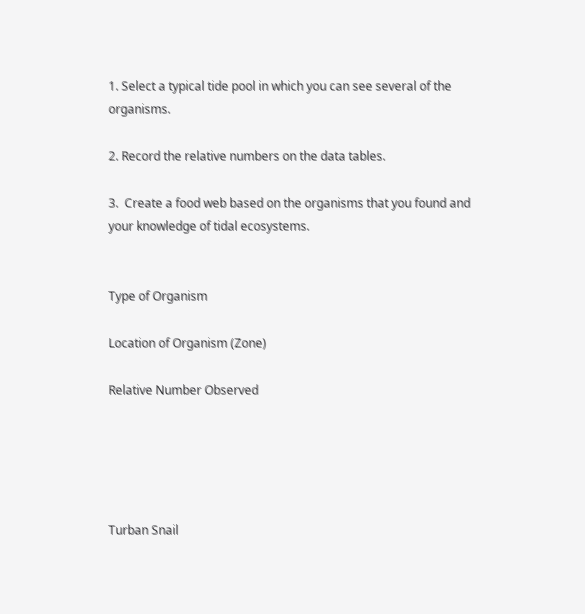1. Select a typical tide pool in which you can see several of the organisms.

2. Record the relative numbers on the data tables.

3.  Create a food web based on the organisms that you found and your knowledge of tidal ecosystems.


Type of Organism

Location of Organism (Zone)

Relative Number Observed





Turban Snail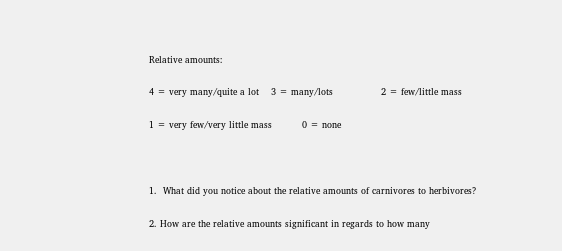Relative amounts:

4 = very many/quite a lot    3 = many/lots                2 = few/little mass

1 = very few/very little mass          0 = none



1.  What did you notice about the relative amounts of carnivores to herbivores?

2. How are the relative amounts significant in regards to how many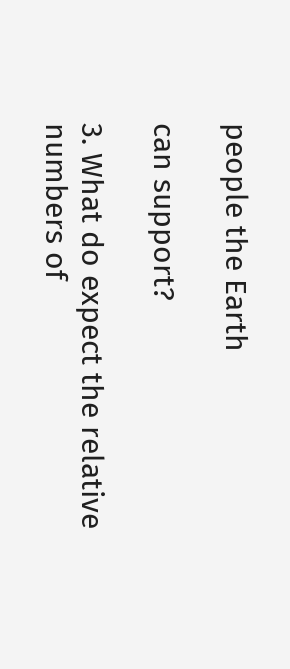people the Earth

can support?

3. What do expect the relative numbers of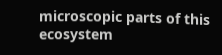microscopic parts of this ecosystem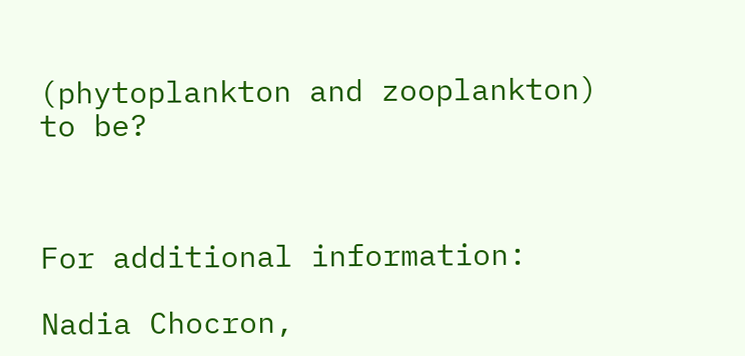(phytoplankton and zooplankton) to be?



For additional information:

Nadia Chocron,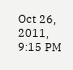Oct 26, 2011, 9:15 PM